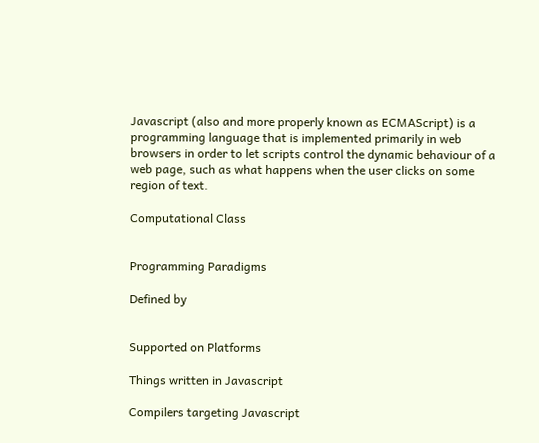Javascript (also and more properly known as ECMAScript) is a programming language that is implemented primarily in web browsers in order to let scripts control the dynamic behaviour of a web page, such as what happens when the user clicks on some region of text.

Computational Class


Programming Paradigms

Defined by


Supported on Platforms

Things written in Javascript

Compilers targeting Javascript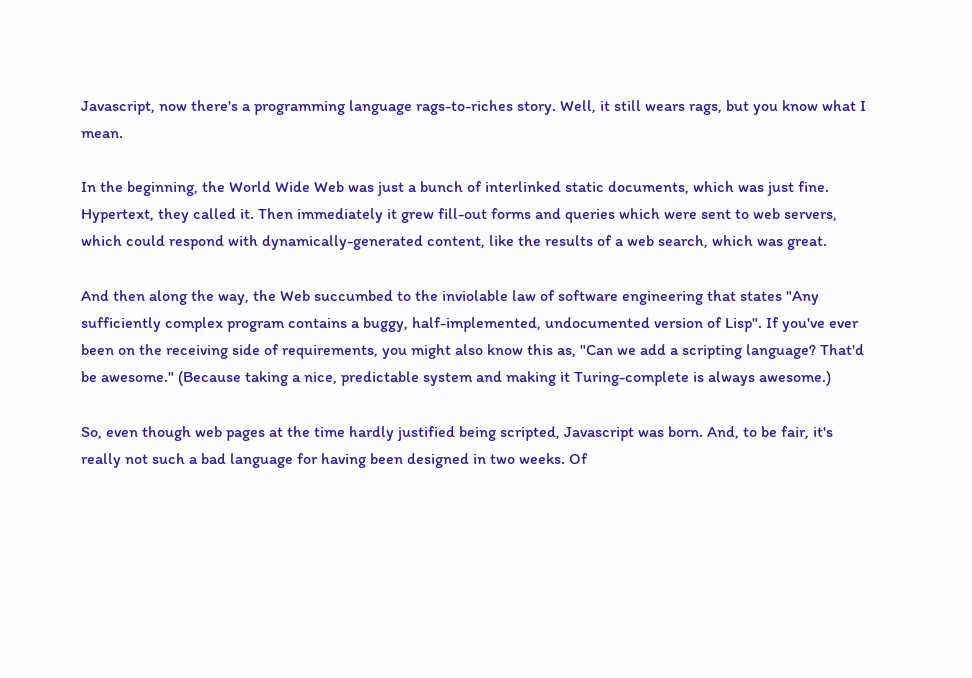Javascript, now there's a programming language rags-to-riches story. Well, it still wears rags, but you know what I mean.

In the beginning, the World Wide Web was just a bunch of interlinked static documents, which was just fine. Hypertext, they called it. Then immediately it grew fill-out forms and queries which were sent to web servers, which could respond with dynamically-generated content, like the results of a web search, which was great.

And then along the way, the Web succumbed to the inviolable law of software engineering that states "Any sufficiently complex program contains a buggy, half-implemented, undocumented version of Lisp". If you've ever been on the receiving side of requirements, you might also know this as, "Can we add a scripting language? That'd be awesome." (Because taking a nice, predictable system and making it Turing-complete is always awesome.)

So, even though web pages at the time hardly justified being scripted, Javascript was born. And, to be fair, it's really not such a bad language for having been designed in two weeks. Of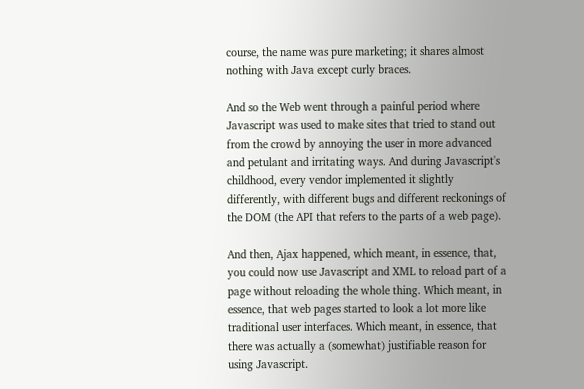course, the name was pure marketing; it shares almost nothing with Java except curly braces.

And so the Web went through a painful period where Javascript was used to make sites that tried to stand out from the crowd by annoying the user in more advanced and petulant and irritating ways. And during Javascript's childhood, every vendor implemented it slightly differently, with different bugs and different reckonings of the DOM (the API that refers to the parts of a web page).

And then, Ajax happened, which meant, in essence, that, you could now use Javascript and XML to reload part of a page without reloading the whole thing. Which meant, in essence, that web pages started to look a lot more like traditional user interfaces. Which meant, in essence, that there was actually a (somewhat) justifiable reason for using Javascript.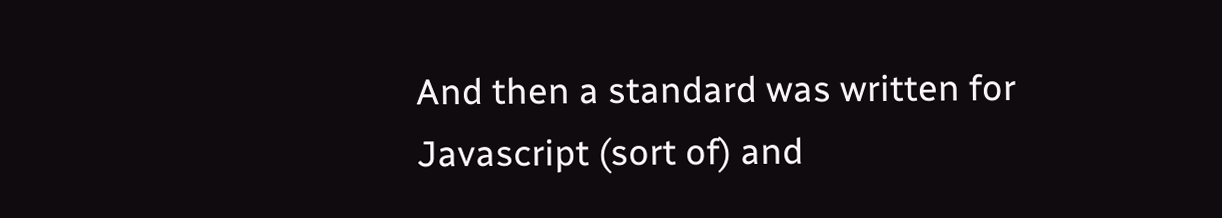And then a standard was written for Javascript (sort of) and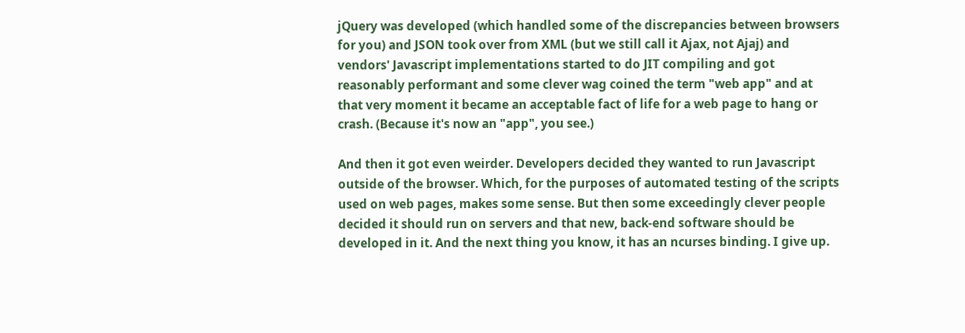jQuery was developed (which handled some of the discrepancies between browsers for you) and JSON took over from XML (but we still call it Ajax, not Ajaj) and vendors' Javascript implementations started to do JIT compiling and got reasonably performant and some clever wag coined the term "web app" and at that very moment it became an acceptable fact of life for a web page to hang or crash. (Because it's now an "app", you see.)

And then it got even weirder. Developers decided they wanted to run Javascript outside of the browser. Which, for the purposes of automated testing of the scripts used on web pages, makes some sense. But then some exceedingly clever people decided it should run on servers and that new, back-end software should be developed in it. And the next thing you know, it has an ncurses binding. I give up.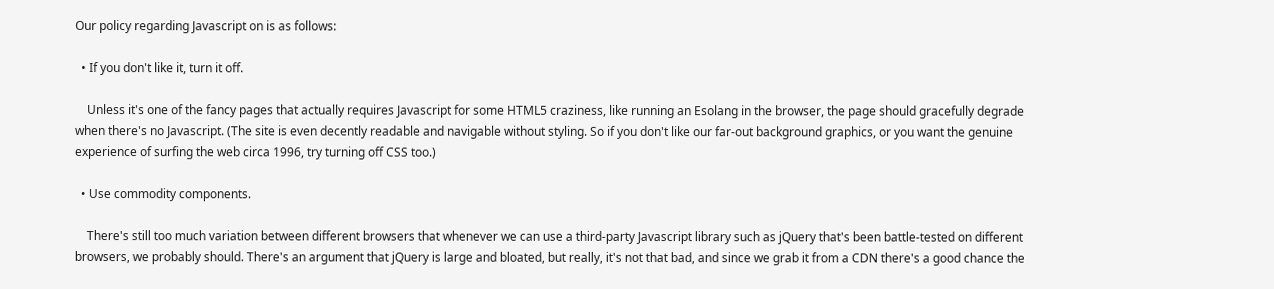Our policy regarding Javascript on is as follows:

  • If you don't like it, turn it off.

    Unless it's one of the fancy pages that actually requires Javascript for some HTML5 craziness, like running an Esolang in the browser, the page should gracefully degrade when there's no Javascript. (The site is even decently readable and navigable without styling. So if you don't like our far-out background graphics, or you want the genuine experience of surfing the web circa 1996, try turning off CSS too.)

  • Use commodity components.

    There's still too much variation between different browsers that whenever we can use a third-party Javascript library such as jQuery that's been battle-tested on different browsers, we probably should. There's an argument that jQuery is large and bloated, but really, it's not that bad, and since we grab it from a CDN there's a good chance the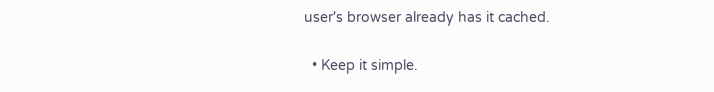user's browser already has it cached.

  • Keep it simple.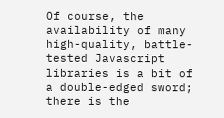Of course, the availability of many high-quality, battle-tested Javascript libraries is a bit of a double-edged sword; there is the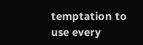temptation to use every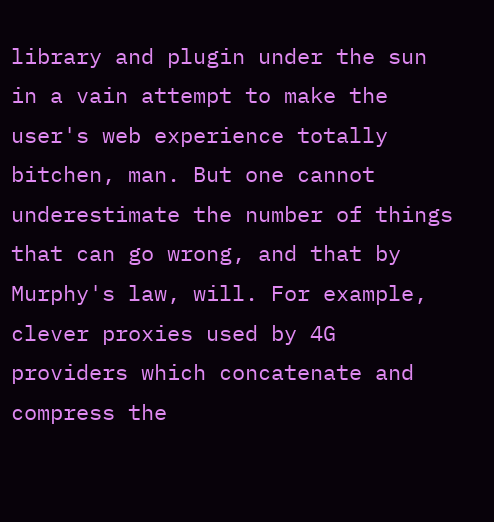library and plugin under the sun in a vain attempt to make the user's web experience totally bitchen, man. But one cannot underestimate the number of things that can go wrong, and that by Murphy's law, will. For example, clever proxies used by 4G providers which concatenate and compress the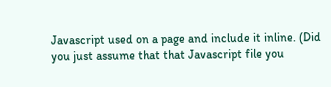Javascript used on a page and include it inline. (Did you just assume that that Javascript file you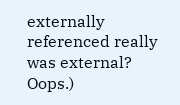externally referenced really was external? Oops.)